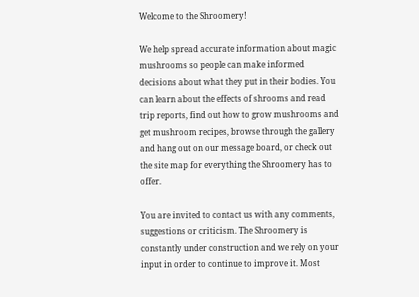Welcome to the Shroomery!

We help spread accurate information about magic mushrooms so people can make informed decisions about what they put in their bodies. You can learn about the effects of shrooms and read trip reports, find out how to grow mushrooms and get mushroom recipes, browse through the gallery and hang out on our message board, or check out the site map for everything the Shroomery has to offer.

You are invited to contact us with any comments, suggestions or criticism. The Shroomery is constantly under construction and we rely on your input in order to continue to improve it. Most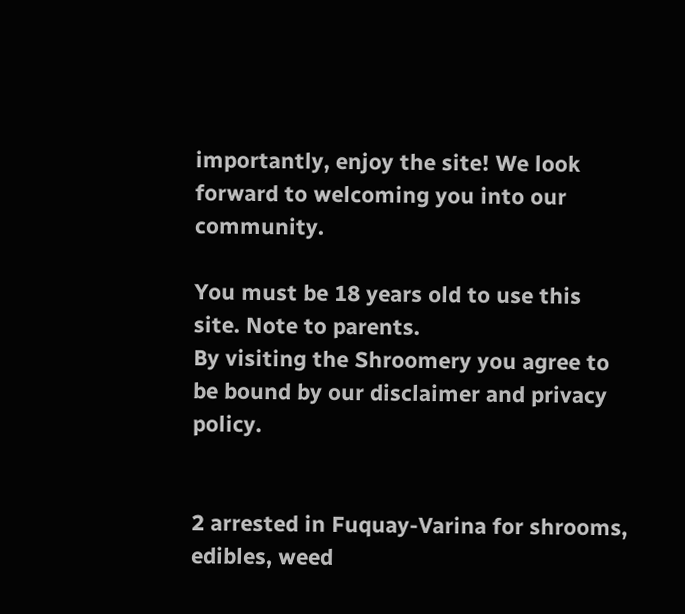importantly, enjoy the site! We look forward to welcoming you into our community.

You must be 18 years old to use this site. Note to parents.
By visiting the Shroomery you agree to be bound by our disclaimer and privacy policy.


2 arrested in Fuquay-Varina for shrooms, edibles, weed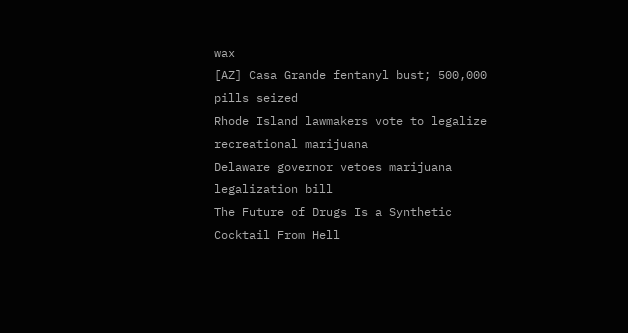wax
[AZ] Casa Grande fentanyl bust; 500,000 pills seized
Rhode Island lawmakers vote to legalize recreational marijuana
Delaware governor vetoes marijuana legalization bill
The Future of Drugs Is a Synthetic Cocktail From Hell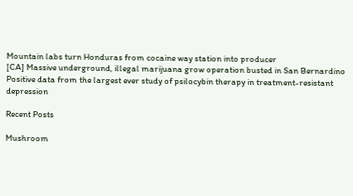Mountain labs turn Honduras from cocaine way station into producer
[CA] Massive underground, illegal marijuana grow operation busted in San Bernardino
Positive data from the largest ever study of psilocybin therapy in treatment-resistant depression

Recent Posts

Mushroom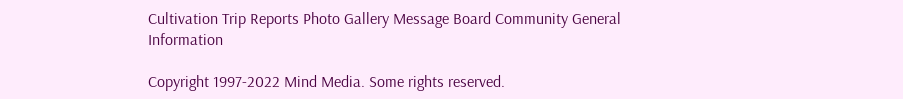Cultivation Trip Reports Photo Gallery Message Board Community General Information

Copyright 1997-2022 Mind Media. Some rights reserved.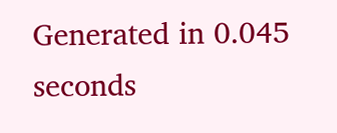Generated in 0.045 seconds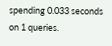spending 0.033 seconds on 1 queries.